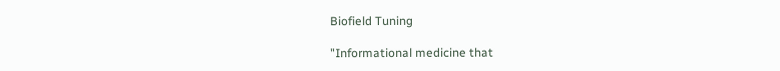Biofield Tuning

"Informational medicine that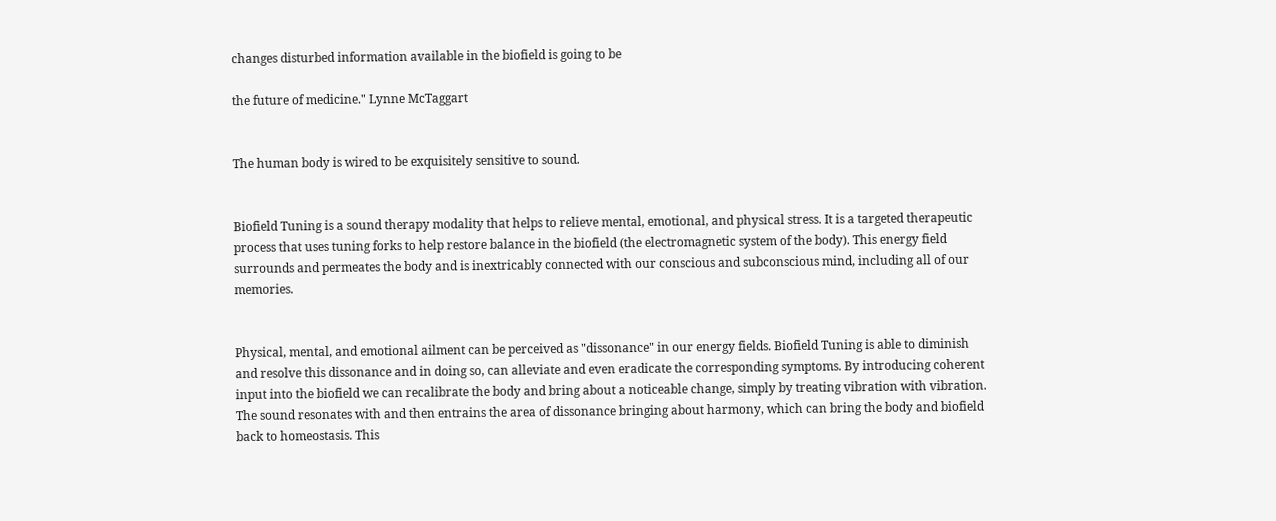changes disturbed information available in the biofield is going to be

the future of medicine." Lynne McTaggart


The human body is wired to be exquisitely sensitive to sound.


Biofield Tuning is a sound therapy modality that helps to relieve mental, emotional, and physical stress. It is a targeted therapeutic process that uses tuning forks to help restore balance in the biofield (the electromagnetic system of the body). This energy field surrounds and permeates the body and is inextricably connected with our conscious and subconscious mind, including all of our memories.


Physical, mental, and emotional ailment can be perceived as "dissonance" in our energy fields. Biofield Tuning is able to diminish and resolve this dissonance and in doing so, can alleviate and even eradicate the corresponding symptoms. By introducing coherent input into the biofield we can recalibrate the body and bring about a noticeable change, simply by treating vibration with vibration. The sound resonates with and then entrains the area of dissonance bringing about harmony, which can bring the body and biofield back to homeostasis. This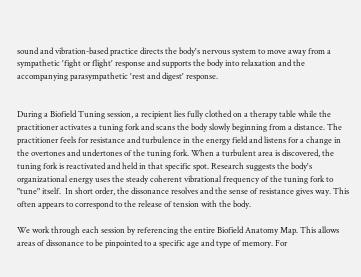sound and vibration-based practice directs the body's nervous system to move away from a sympathetic 'fight or flight' response and supports the body into relaxation and the accompanying parasympathetic 'rest and digest' response.


During a Biofield Tuning session, a recipient lies fully clothed on a therapy table while the practitioner activates a tuning fork and scans the body slowly beginning from a distance. The practitioner feels for resistance and turbulence in the energy field and listens for a change in the overtones and undertones of the tuning fork. When a turbulent area is discovered, the tuning fork is reactivated and held in that specific spot. Research suggests the body's organizational energy uses the steady coherent vibrational frequency of the tuning fork to "tune" itself.  In short order, the dissonance resolves and the sense of resistance gives way. This often appears to correspond to the release of tension with the body.

We work through each session by referencing the entire Biofield Anatomy Map. This allows areas of dissonance to be pinpointed to a specific age and type of memory. For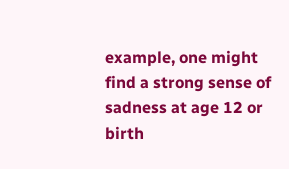example, one might find a strong sense of sadness at age 12 or birth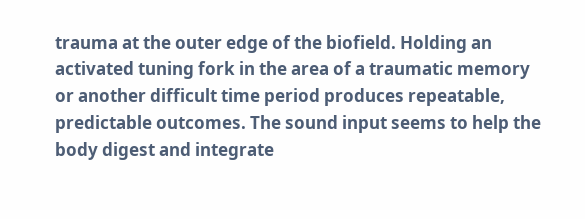trauma at the outer edge of the biofield. Holding an activated tuning fork in the area of a traumatic memory or another difficult time period produces repeatable, predictable outcomes. The sound input seems to help the body digest and integrate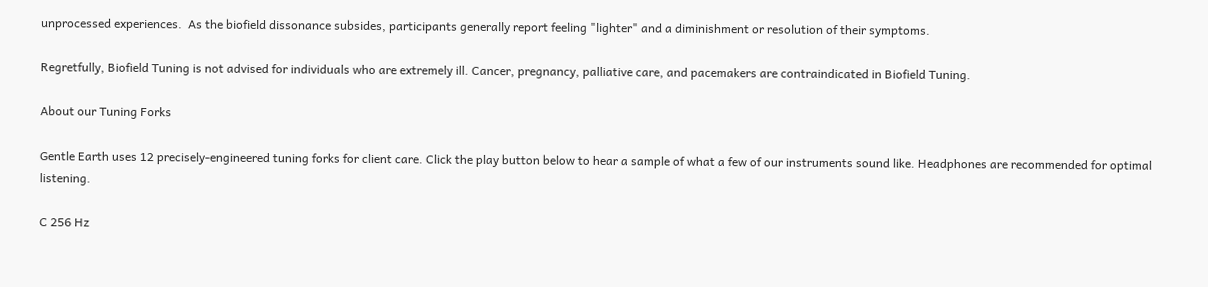unprocessed experiences.  As the biofield dissonance subsides, participants generally report feeling "lighter" and a diminishment or resolution of their symptoms.

Regretfully, Biofield Tuning is not advised for individuals who are extremely ill. Cancer, pregnancy, palliative care, and pacemakers are contraindicated in Biofield Tuning.

About our Tuning Forks

Gentle Earth uses 12 precisely-engineered tuning forks for client care. Click the play button below to hear a sample of what a few of our instruments sound like. Headphones are recommended for optimal listening.

C 256 Hz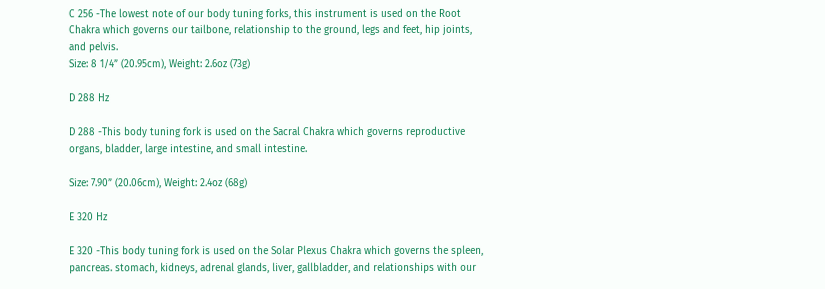C 256 -The lowest note of our body tuning forks, this instrument is used on the Root Chakra which governs our tailbone, relationship to the ground, legs and feet, hip joints, and pelvis.
Size: 8 1/4” (20.95cm), Weight: 2.6oz (73g)

D 288 Hz

D 288 -This body tuning fork is used on the Sacral Chakra which governs reproductive organs, bladder, large intestine, and small intestine.

Size: 7.90” (20.06cm), Weight: 2.4oz (68g)

E 320 Hz

E 320 -This body tuning fork is used on the Solar Plexus Chakra which governs the spleen, pancreas. stomach, kidneys, adrenal glands, liver, gallbladder, and relationships with our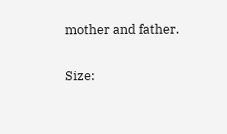mother and father.

Size: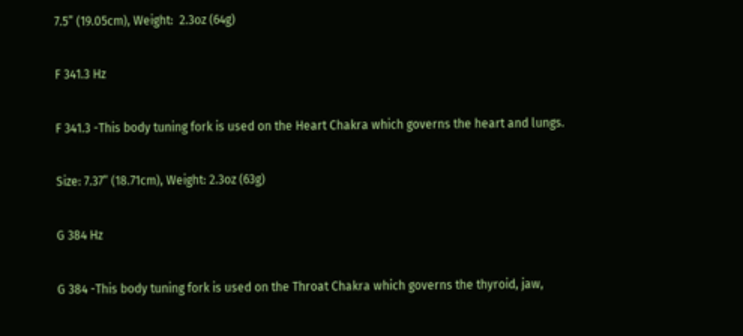7.5” (19.05cm), Weight:  2.3oz (64g)

F 341.3 Hz

F 341.3 -This body tuning fork is used on the Heart Chakra which governs the heart and lungs.

Size: 7.37” (18.71cm), Weight: 2.3oz (63g)

G 384 Hz

G 384 -This body tuning fork is used on the Throat Chakra which governs the thyroid, jaw,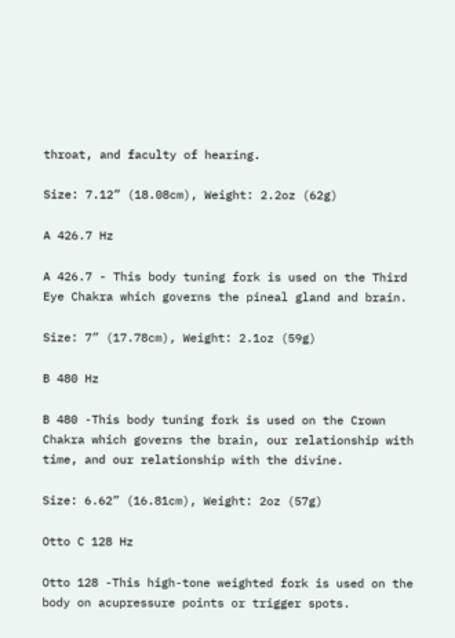throat, and faculty of hearing.

Size: 7.12” (18.08cm), Weight: 2.2oz (62g)

A 426.7 Hz

A 426.7 - This body tuning fork is used on the Third Eye Chakra which governs the pineal gland and brain.

Size: 7” (17.78cm), Weight: 2.1oz (59g)

B 480 Hz

B 480 -This body tuning fork is used on the Crown Chakra which governs the brain, our relationship with time, and our relationship with the divine.

Size: 6.62” (16.81cm), Weight: 2oz (57g)

Otto C 128 Hz

Otto 128 -This high-tone weighted fork is used on the body on acupressure points or trigger spots.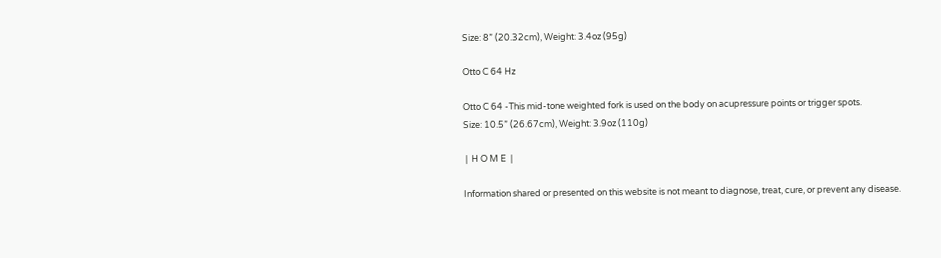Size: 8” (20.32cm), Weight: 3.4oz (95g)

Otto C 64 Hz

Otto C 64 -This mid-tone weighted fork is used on the body on acupressure points or trigger spots.
Size: 10.5” (26.67cm), Weight: 3.9oz (110g)

 |  H O M E  |

Information shared or presented on this website is not meant to diagnose, treat, cure, or prevent any disease.